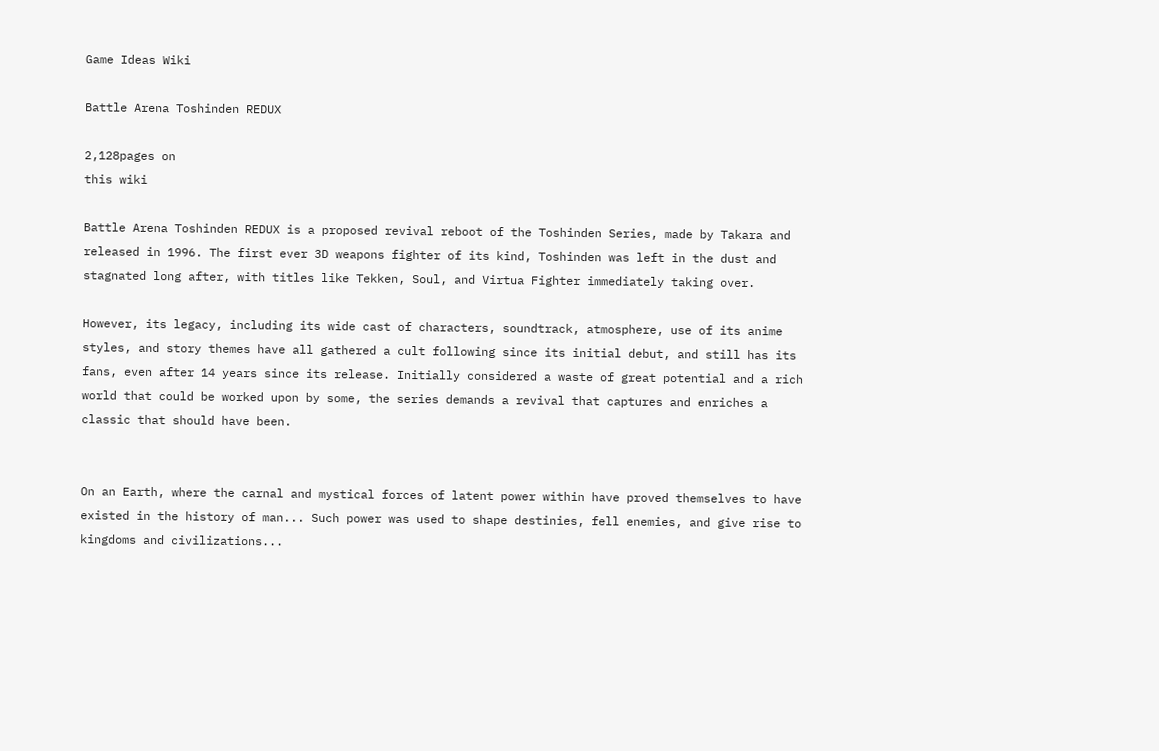Game Ideas Wiki

Battle Arena Toshinden REDUX

2,128pages on
this wiki

Battle Arena Toshinden REDUX is a proposed revival reboot of the Toshinden Series, made by Takara and released in 1996. The first ever 3D weapons fighter of its kind, Toshinden was left in the dust and stagnated long after, with titles like Tekken, Soul, and Virtua Fighter immediately taking over.

However, its legacy, including its wide cast of characters, soundtrack, atmosphere, use of its anime styles, and story themes have all gathered a cult following since its initial debut, and still has its fans, even after 14 years since its release. Initially considered a waste of great potential and a rich world that could be worked upon by some, the series demands a revival that captures and enriches a classic that should have been.


On an Earth, where the carnal and mystical forces of latent power within have proved themselves to have existed in the history of man... Such power was used to shape destinies, fell enemies, and give rise to kingdoms and civilizations...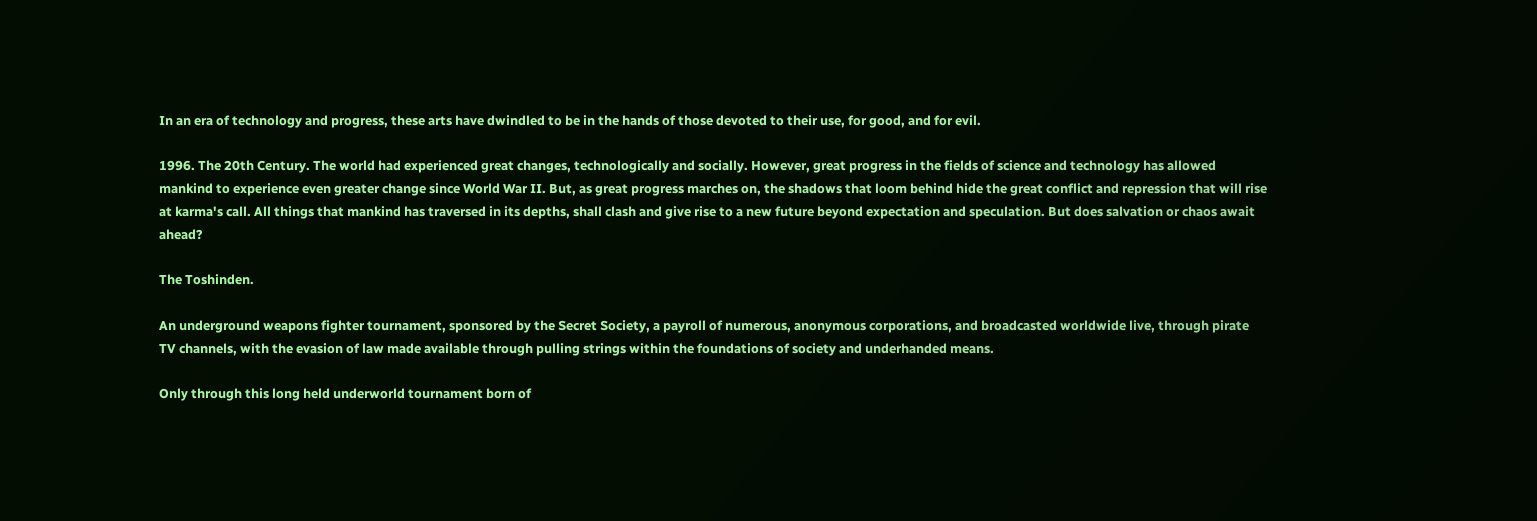In an era of technology and progress, these arts have dwindled to be in the hands of those devoted to their use, for good, and for evil.

1996. The 20th Century. The world had experienced great changes, technologically and socially. However, great progress in the fields of science and technology has allowed mankind to experience even greater change since World War II. But, as great progress marches on, the shadows that loom behind hide the great conflict and repression that will rise at karma's call. All things that mankind has traversed in its depths, shall clash and give rise to a new future beyond expectation and speculation. But does salvation or chaos await ahead?

The Toshinden.

An underground weapons fighter tournament, sponsored by the Secret Society, a payroll of numerous, anonymous corporations, and broadcasted worldwide live, through pirate TV channels, with the evasion of law made available through pulling strings within the foundations of society and underhanded means.

Only through this long held underworld tournament born of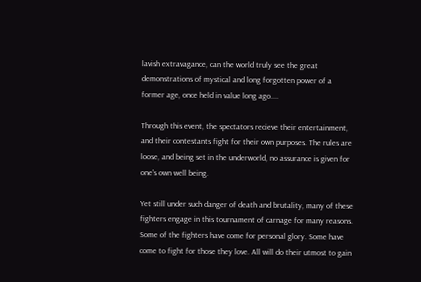lavish extravagance, can the world truly see the great demonstrations of mystical and long forgotten power of a former age, once held in value long ago....

Through this event, the spectators recieve their entertainment, and their contestants fight for their own purposes. The rules are loose, and being set in the underworld, no assurance is given for one's own well being.

Yet still under such danger of death and brutality, many of these fighters engage in this tournament of carnage for many reasons. Some of the fighters have come for personal glory. Some have come to fight for those they love. All will do their utmost to gain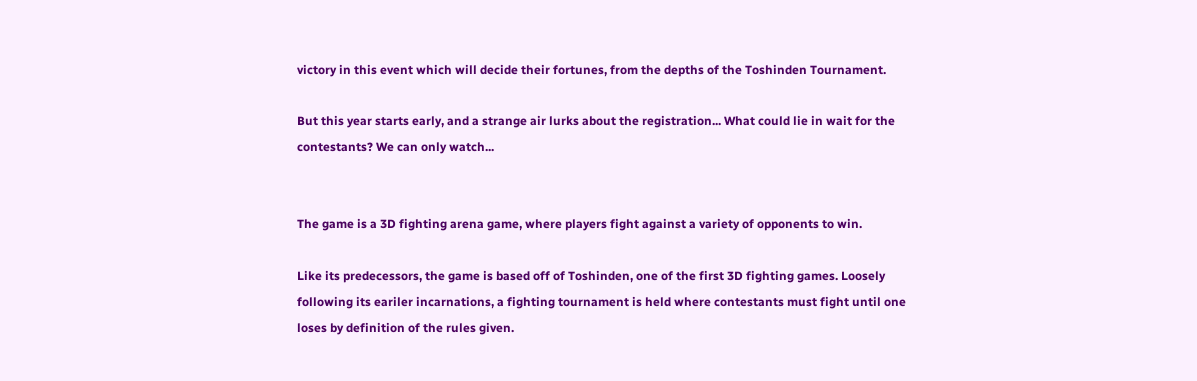victory in this event which will decide their fortunes, from the depths of the Toshinden Tournament.

But this year starts early, and a strange air lurks about the registration... What could lie in wait for the contestants? We can only watch...


The game is a 3D fighting arena game, where players fight against a variety of opponents to win.

Like its predecessors, the game is based off of Toshinden, one of the first 3D fighting games. Loosely following its eariler incarnations, a fighting tournament is held where contestants must fight until one loses by definition of the rules given.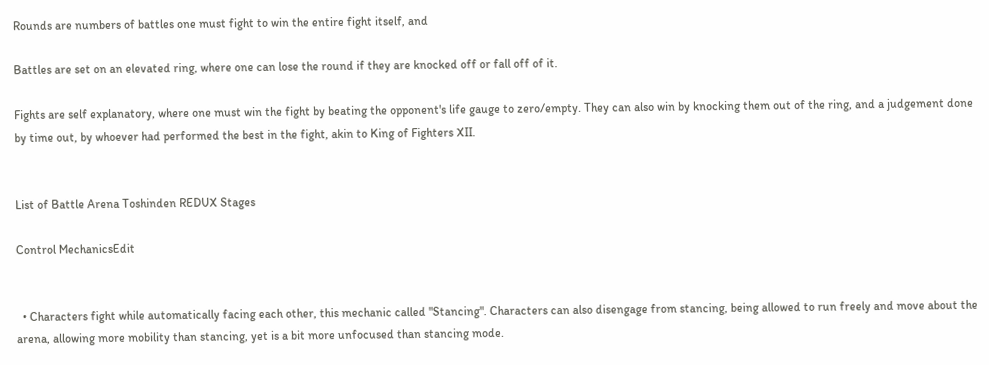Rounds are numbers of battles one must fight to win the entire fight itself, and

Battles are set on an elevated ring, where one can lose the round if they are knocked off or fall off of it.

Fights are self explanatory, where one must win the fight by beating the opponent's life gauge to zero/empty. They can also win by knocking them out of the ring, and a judgement done by time out, by whoever had performed the best in the fight, akin to King of Fighters XII.


List of Battle Arena Toshinden REDUX Stages

Control MechanicsEdit


  • Characters fight while automatically facing each other, this mechanic called "Stancing". Characters can also disengage from stancing, being allowed to run freely and move about the arena, allowing more mobility than stancing, yet is a bit more unfocused than stancing mode.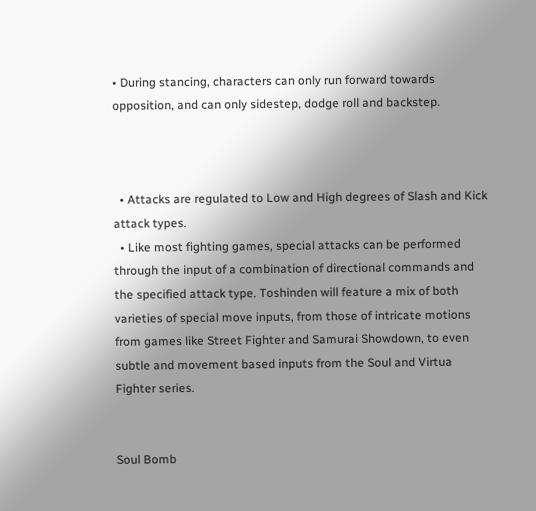• During stancing, characters can only run forward towards opposition, and can only sidestep, dodge roll and backstep.



  • Attacks are regulated to Low and High degrees of Slash and Kick attack types.
  • Like most fighting games, special attacks can be performed through the input of a combination of directional commands and the specified attack type. Toshinden will feature a mix of both varieties of special move inputs, from those of intricate motions from games like Street Fighter and Samurai Showdown, to even subtle and movement based inputs from the Soul and Virtua Fighter series.


Soul Bomb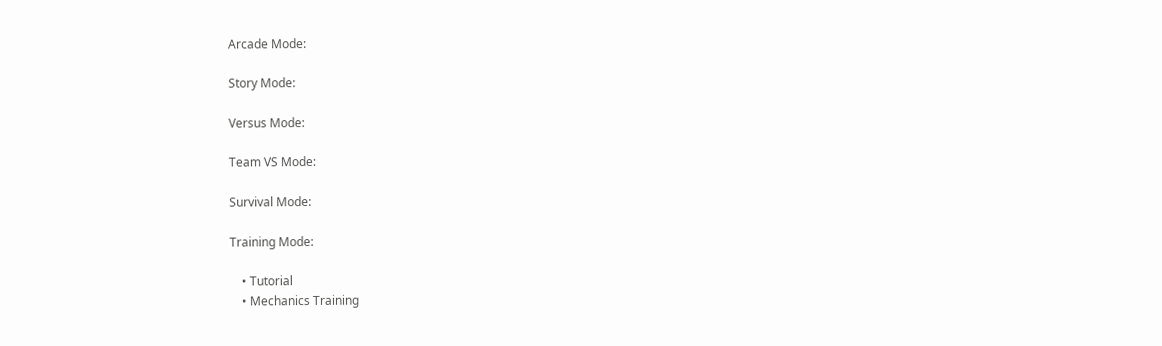Arcade Mode:

Story Mode:

Versus Mode:

Team VS Mode:

Survival Mode:

Training Mode:

    • Tutorial
    • Mechanics Training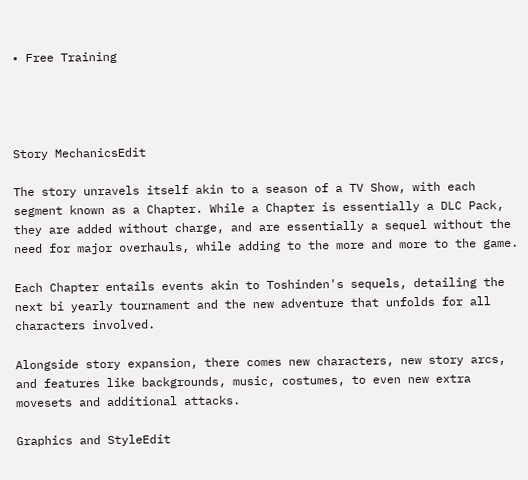• Free Training




Story MechanicsEdit

The story unravels itself akin to a season of a TV Show, with each segment known as a Chapter. While a Chapter is essentially a DLC Pack, they are added without charge, and are essentially a sequel without the need for major overhauls, while adding to the more and more to the game.

Each Chapter entails events akin to Toshinden's sequels, detailing the next bi yearly tournament and the new adventure that unfolds for all characters involved.

Alongside story expansion, there comes new characters, new story arcs, and features like backgrounds, music, costumes, to even new extra movesets and additional attacks.

Graphics and StyleEdit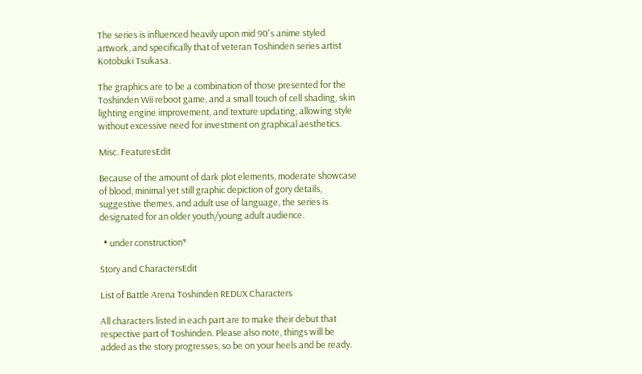The series is influenced heavily upon mid 90's anime styled artwork, and specifically that of veteran Toshinden series artist Kotobuki Tsukasa.

The graphics are to be a combination of those presented for the Toshinden Wii reboot game, and a small touch of cell shading, skin lighting engine improvement, and texture updating, allowing style without excessive need for investment on graphical aesthetics.

Misc. FeaturesEdit

Because of the amount of dark plot elements, moderate showcase of blood, minimal yet still graphic depiction of gory details, suggestive themes, and adult use of language, the series is designated for an older youth/young adult audience.

  • under construction*

Story and CharactersEdit

List of Battle Arena Toshinden REDUX Characters

All characters listed in each part are to make their debut that respective part of Toshinden. Please also note, things will be added as the story progresses, so be on your heels and be ready.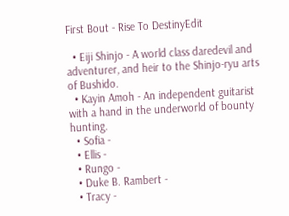First Bout - Rise To DestinyEdit

  • Eiji Shinjo - A world class daredevil and adventurer, and heir to the Shinjo-ryu arts of Bushido.
  • Kayin Amoh - An independent guitarist with a hand in the underworld of bounty hunting.
  • Sofia -
  • Ellis -
  • Rungo -
  • Duke B. Rambert -
  • Tracy -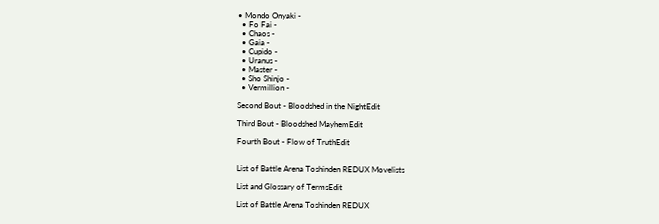• Mondo Onyaki -
  • Fo Fai -
  • Chaos -
  • Gaia -
  • Cupido -
  • Uranus -
  • Master -
  • Sho Shinjo -
  • Vermillion -

Second Bout - Bloodshed in the NightEdit

Third Bout - Bloodshed MayhemEdit

Fourth Bout - Flow of TruthEdit


List of Battle Arena Toshinden REDUX Movelists

List and Glossary of TermsEdit

List of Battle Arena Toshinden REDUX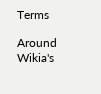Terms

Around Wikia's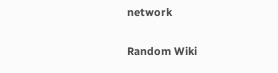network

Random Wiki